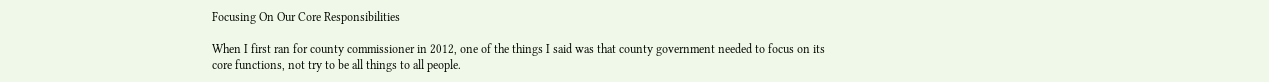Focusing On Our Core Responsibilities

When I first ran for county commissioner in 2012, one of the things I said was that county government needed to focus on its core functions, not try to be all things to all people.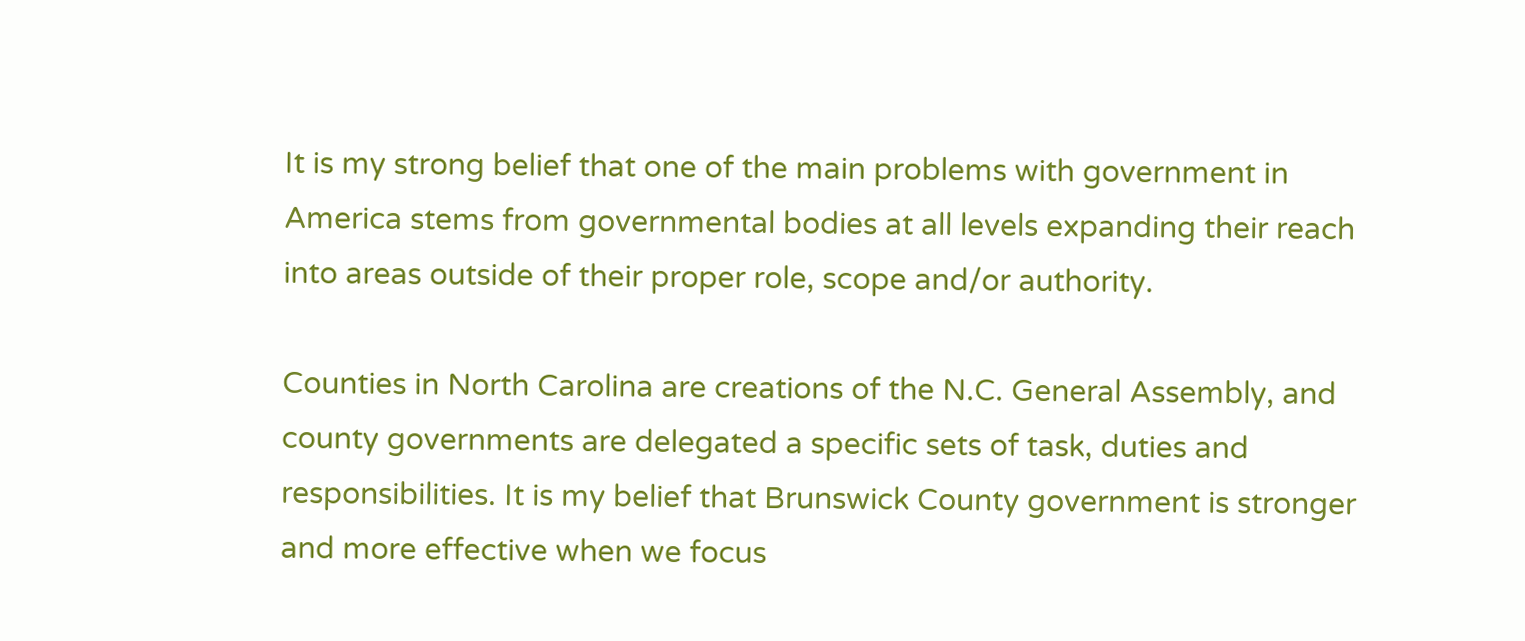It is my strong belief that one of the main problems with government in America stems from governmental bodies at all levels expanding their reach into areas outside of their proper role, scope and/or authority.

Counties in North Carolina are creations of the N.C. General Assembly, and county governments are delegated a specific sets of task, duties and responsibilities. It is my belief that Brunswick County government is stronger and more effective when we focus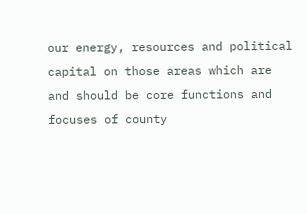our energy, resources and political capital on those areas which are and should be core functions and focuses of county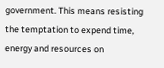government. This means resisting the temptation to expend time, energy and resources on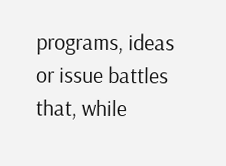programs, ideas or issue battles that, while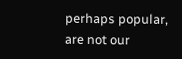perhaps popular, are not our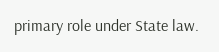primary role under State law.